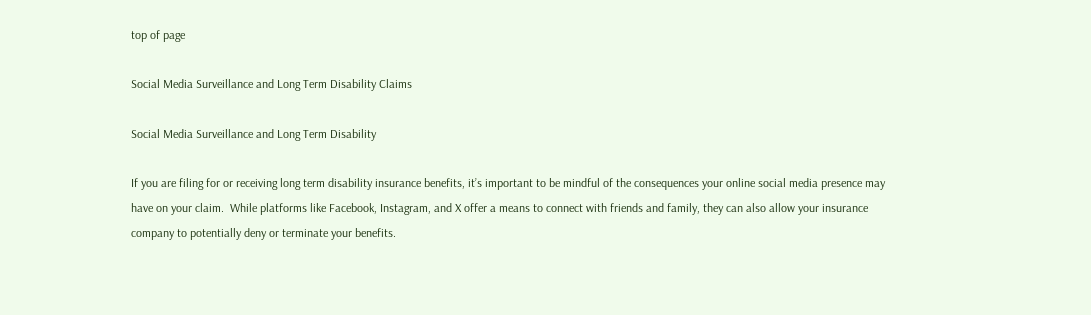top of page

Social Media Surveillance and Long Term Disability Claims

Social Media Surveillance and Long Term Disability

If you are filing for or receiving long term disability insurance benefits, it’s important to be mindful of the consequences your online social media presence may have on your claim.  While platforms like Facebook, Instagram, and X offer a means to connect with friends and family, they can also allow your insurance company to potentially deny or terminate your benefits.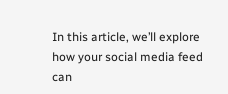In this article, we’ll explore how your social media feed can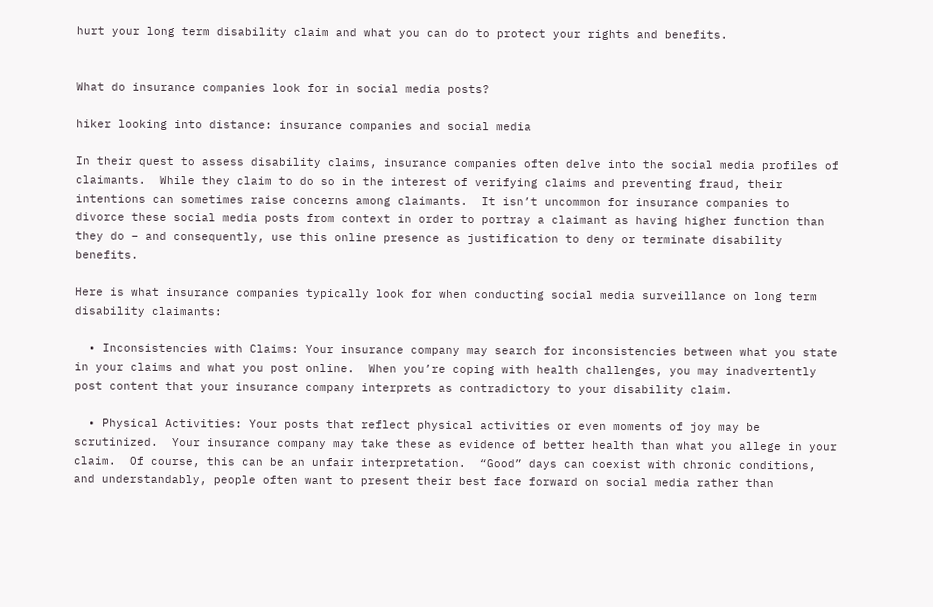hurt your long term disability claim and what you can do to protect your rights and benefits.


What do insurance companies look for in social media posts?

hiker looking into distance: insurance companies and social media

In their quest to assess disability claims, insurance companies often delve into the social media profiles of claimants.  While they claim to do so in the interest of verifying claims and preventing fraud, their intentions can sometimes raise concerns among claimants.  It isn’t uncommon for insurance companies to divorce these social media posts from context in order to portray a claimant as having higher function than they do – and consequently, use this online presence as justification to deny or terminate disability benefits.

Here is what insurance companies typically look for when conducting social media surveillance on long term disability claimants:

  • Inconsistencies with Claims: Your insurance company may search for inconsistencies between what you state in your claims and what you post online.  When you’re coping with health challenges, you may inadvertently post content that your insurance company interprets as contradictory to your disability claim.

  • Physical Activities: Your posts that reflect physical activities or even moments of joy may be scrutinized.  Your insurance company may take these as evidence of better health than what you allege in your claim.  Of course, this can be an unfair interpretation.  “Good” days can coexist with chronic conditions, and understandably, people often want to present their best face forward on social media rather than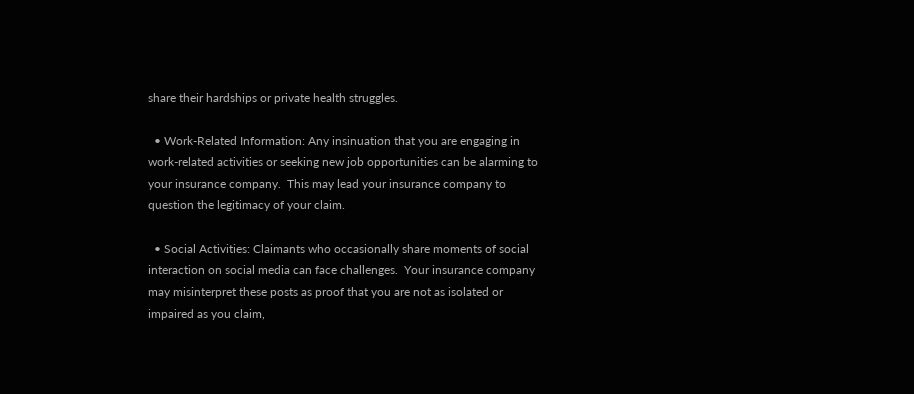share their hardships or private health struggles.

  • Work-Related Information: Any insinuation that you are engaging in work-related activities or seeking new job opportunities can be alarming to your insurance company.  This may lead your insurance company to question the legitimacy of your claim.

  • Social Activities: Claimants who occasionally share moments of social interaction on social media can face challenges.  Your insurance company may misinterpret these posts as proof that you are not as isolated or impaired as you claim,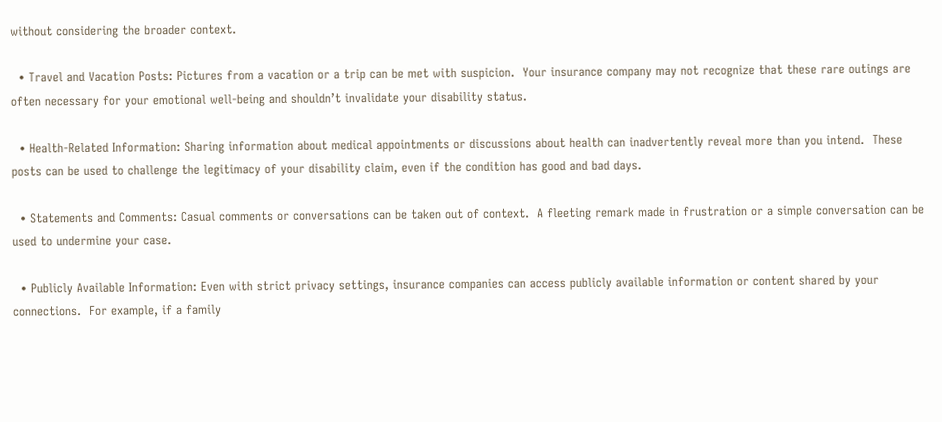without considering the broader context.

  • Travel and Vacation Posts: Pictures from a vacation or a trip can be met with suspicion.  Your insurance company may not recognize that these rare outings are often necessary for your emotional well-being and shouldn’t invalidate your disability status.

  • Health-Related Information: Sharing information about medical appointments or discussions about health can inadvertently reveal more than you intend.  These posts can be used to challenge the legitimacy of your disability claim, even if the condition has good and bad days.

  • Statements and Comments: Casual comments or conversations can be taken out of context.  A fleeting remark made in frustration or a simple conversation can be used to undermine your case.

  • Publicly Available Information: Even with strict privacy settings, insurance companies can access publicly available information or content shared by your connections.  For example, if a family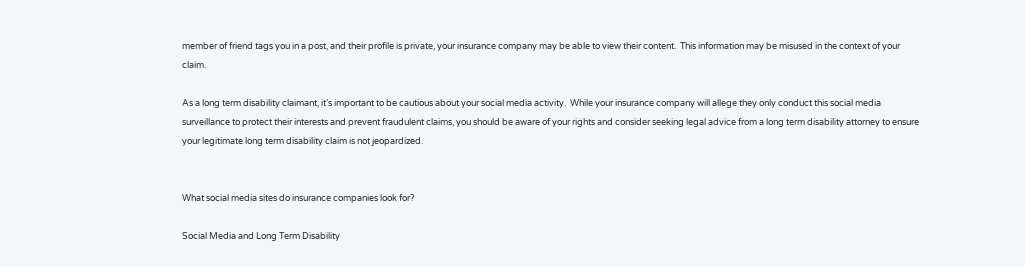member of friend tags you in a post, and their profile is private, your insurance company may be able to view their content.  This information may be misused in the context of your claim.

As a long term disability claimant, it’s important to be cautious about your social media activity.  While your insurance company will allege they only conduct this social media surveillance to protect their interests and prevent fraudulent claims, you should be aware of your rights and consider seeking legal advice from a long term disability attorney to ensure your legitimate long term disability claim is not jeopardized.


What social media sites do insurance companies look for?

Social Media and Long Term Disability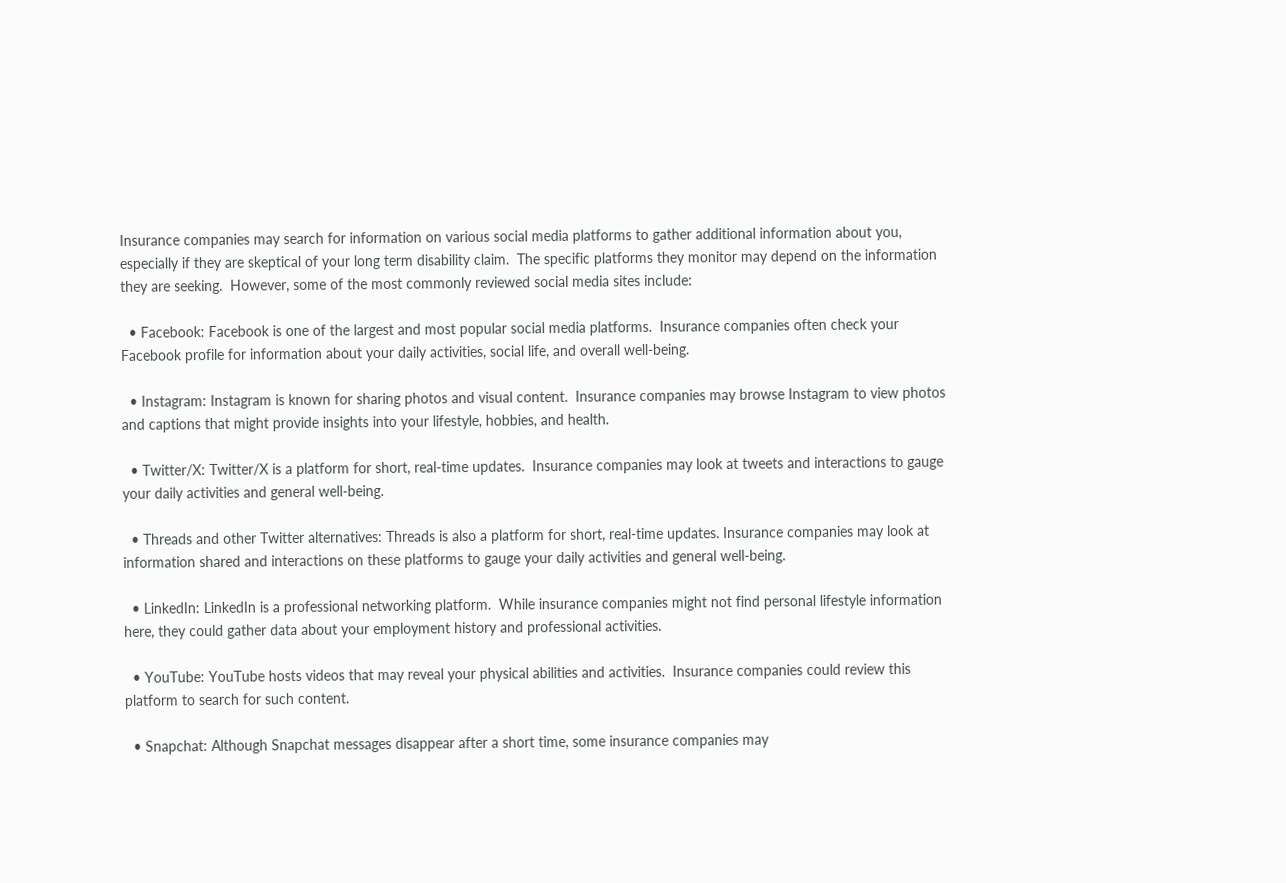Insurance companies may search for information on various social media platforms to gather additional information about you, especially if they are skeptical of your long term disability claim.  The specific platforms they monitor may depend on the information they are seeking.  However, some of the most commonly reviewed social media sites include:

  • Facebook: Facebook is one of the largest and most popular social media platforms.  Insurance companies often check your Facebook profile for information about your daily activities, social life, and overall well-being.

  • Instagram: Instagram is known for sharing photos and visual content.  Insurance companies may browse Instagram to view photos and captions that might provide insights into your lifestyle, hobbies, and health.

  • Twitter/X: Twitter/X is a platform for short, real-time updates.  Insurance companies may look at tweets and interactions to gauge your daily activities and general well-being.

  • Threads and other Twitter alternatives: Threads is also a platform for short, real-time updates. Insurance companies may look at information shared and interactions on these platforms to gauge your daily activities and general well-being.

  • LinkedIn: LinkedIn is a professional networking platform.  While insurance companies might not find personal lifestyle information here, they could gather data about your employment history and professional activities.

  • YouTube: YouTube hosts videos that may reveal your physical abilities and activities.  Insurance companies could review this platform to search for such content.

  • Snapchat: Although Snapchat messages disappear after a short time, some insurance companies may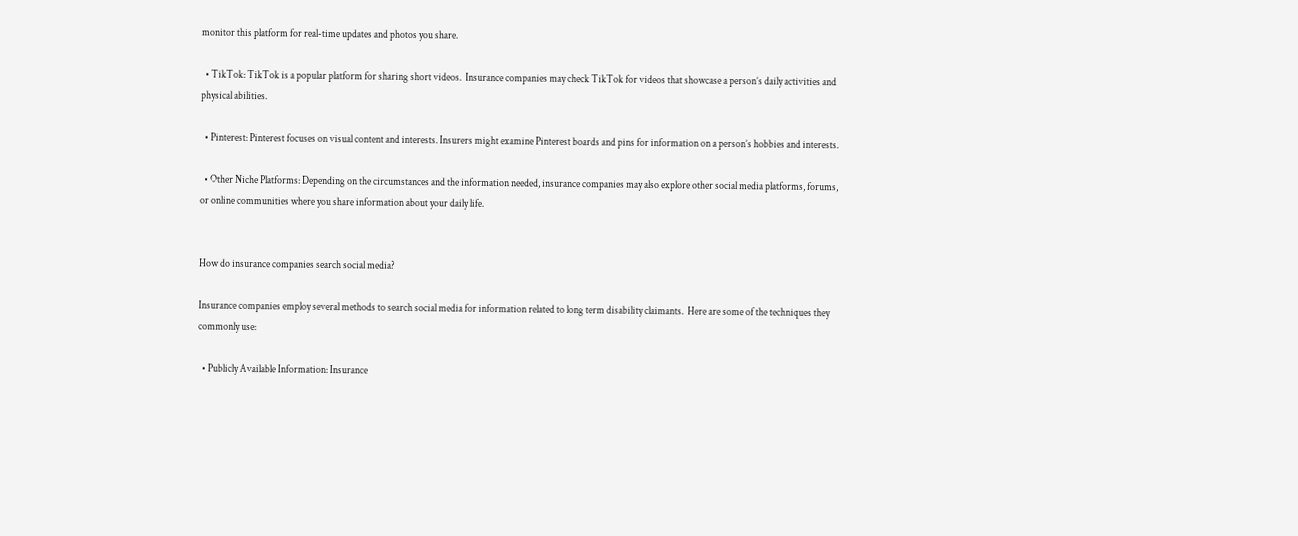monitor this platform for real-time updates and photos you share.

  • TikTok: TikTok is a popular platform for sharing short videos.  Insurance companies may check TikTok for videos that showcase a person’s daily activities and physical abilities.

  • Pinterest: Pinterest focuses on visual content and interests. Insurers might examine Pinterest boards and pins for information on a person’s hobbies and interests.

  • Other Niche Platforms: Depending on the circumstances and the information needed, insurance companies may also explore other social media platforms, forums, or online communities where you share information about your daily life.


How do insurance companies search social media?

Insurance companies employ several methods to search social media for information related to long term disability claimants.  Here are some of the techniques they commonly use:

  • Publicly Available Information: Insurance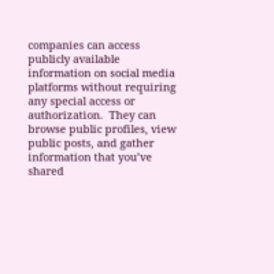companies can access publicly available information on social media platforms without requiring any special access or authorization.  They can browse public profiles, view public posts, and gather information that you’ve shared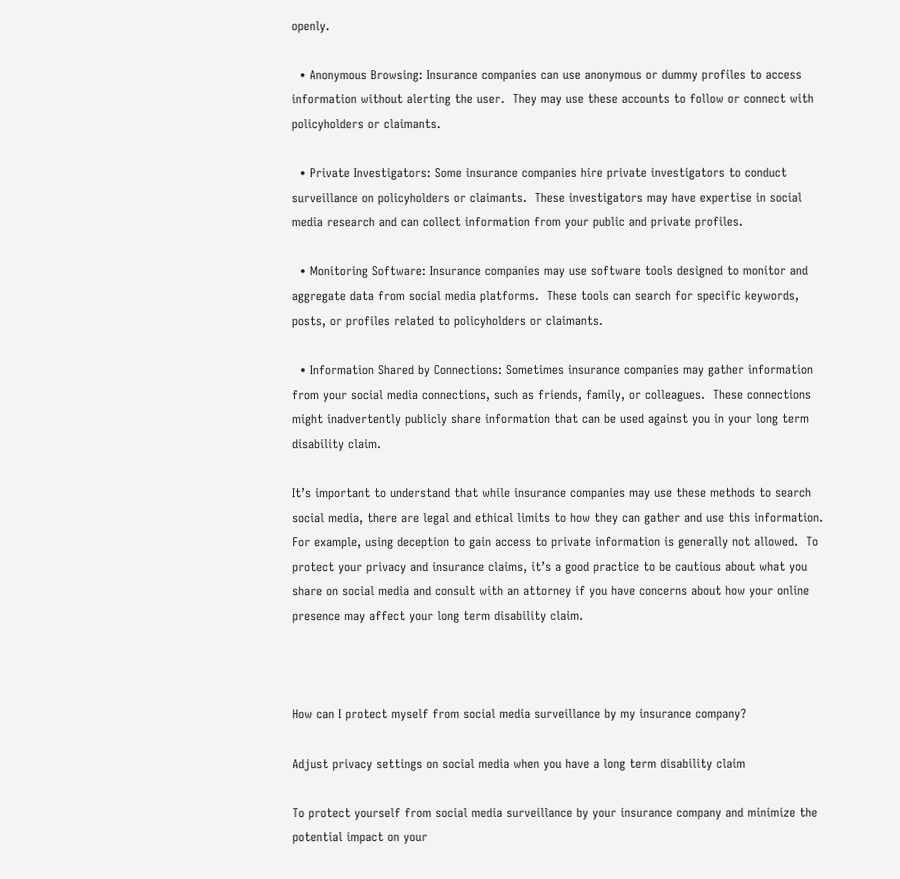openly.

  • Anonymous Browsing: Insurance companies can use anonymous or dummy profiles to access information without alerting the user.  They may use these accounts to follow or connect with policyholders or claimants.

  • Private Investigators: Some insurance companies hire private investigators to conduct surveillance on policyholders or claimants.  These investigators may have expertise in social media research and can collect information from your public and private profiles.

  • Monitoring Software: Insurance companies may use software tools designed to monitor and aggregate data from social media platforms.  These tools can search for specific keywords, posts, or profiles related to policyholders or claimants.

  • Information Shared by Connections: Sometimes insurance companies may gather information from your social media connections, such as friends, family, or colleagues.  These connections might inadvertently publicly share information that can be used against you in your long term disability claim.

It’s important to understand that while insurance companies may use these methods to search social media, there are legal and ethical limits to how they can gather and use this information.  For example, using deception to gain access to private information is generally not allowed.  To protect your privacy and insurance claims, it’s a good practice to be cautious about what you share on social media and consult with an attorney if you have concerns about how your online presence may affect your long term disability claim.



How can I protect myself from social media surveillance by my insurance company?

Adjust privacy settings on social media when you have a long term disability claim

To protect yourself from social media surveillance by your insurance company and minimize the potential impact on your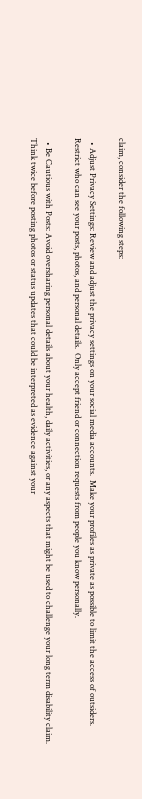claim, consider the following steps:

  • Adjust Privacy Settings: Review and adjust the privacy settings on your social media accounts.  Make your profiles as private as possible to limit the access of outsiders.  Restrict who can see your posts, photos, and personal details.  Only accept friend or connection requests from people you know personally.

  • Be Cautious with Posts: Avoid oversharing personal details about your health, daily activities, or any aspects that might be used to challenge your long term disability claim.  Think twice before posting photos or status updates that could be interpreted as evidence against your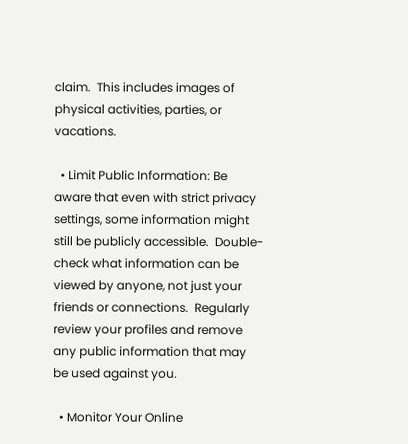claim.  This includes images of physical activities, parties, or vacations.

  • Limit Public Information: Be aware that even with strict privacy settings, some information might still be publicly accessible.  Double-check what information can be viewed by anyone, not just your friends or connections.  Regularly review your profiles and remove any public information that may be used against you.

  • Monitor Your Online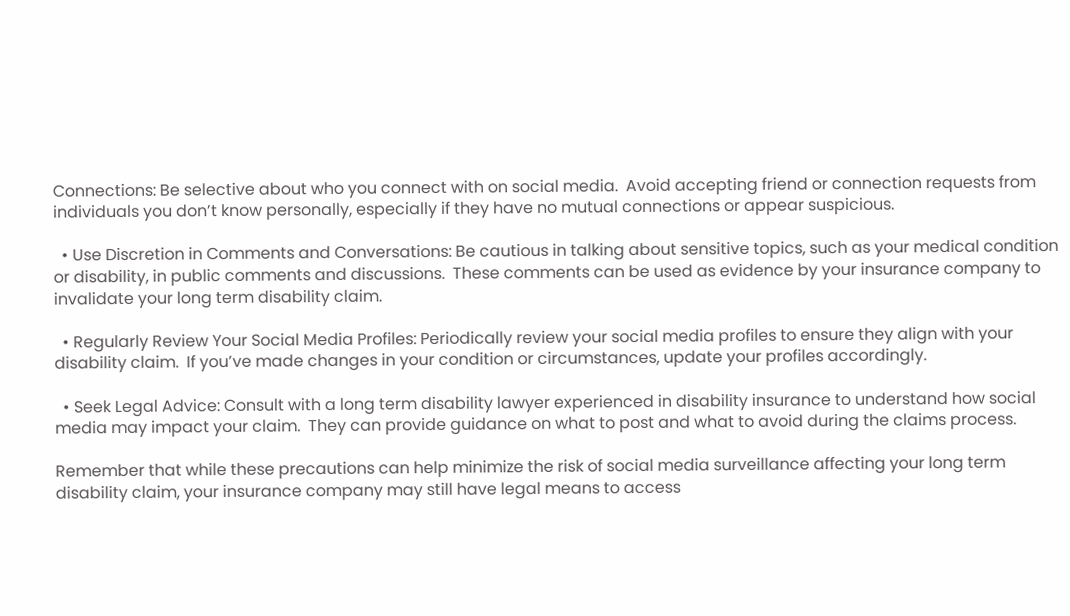Connections: Be selective about who you connect with on social media.  Avoid accepting friend or connection requests from individuals you don’t know personally, especially if they have no mutual connections or appear suspicious.

  • Use Discretion in Comments and Conversations: Be cautious in talking about sensitive topics, such as your medical condition or disability, in public comments and discussions.  These comments can be used as evidence by your insurance company to invalidate your long term disability claim.

  • Regularly Review Your Social Media Profiles: Periodically review your social media profiles to ensure they align with your disability claim.  If you’ve made changes in your condition or circumstances, update your profiles accordingly.

  • Seek Legal Advice: Consult with a long term disability lawyer experienced in disability insurance to understand how social media may impact your claim.  They can provide guidance on what to post and what to avoid during the claims process.

Remember that while these precautions can help minimize the risk of social media surveillance affecting your long term disability claim, your insurance company may still have legal means to access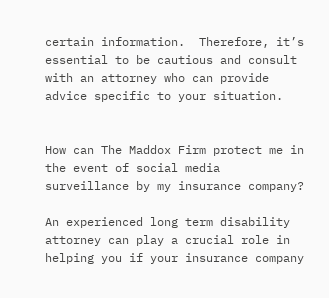certain information.  Therefore, it’s essential to be cautious and consult with an attorney who can provide advice specific to your situation.


How can The Maddox Firm protect me in the event of social media surveillance by my insurance company?

An experienced long term disability attorney can play a crucial role in helping you if your insurance company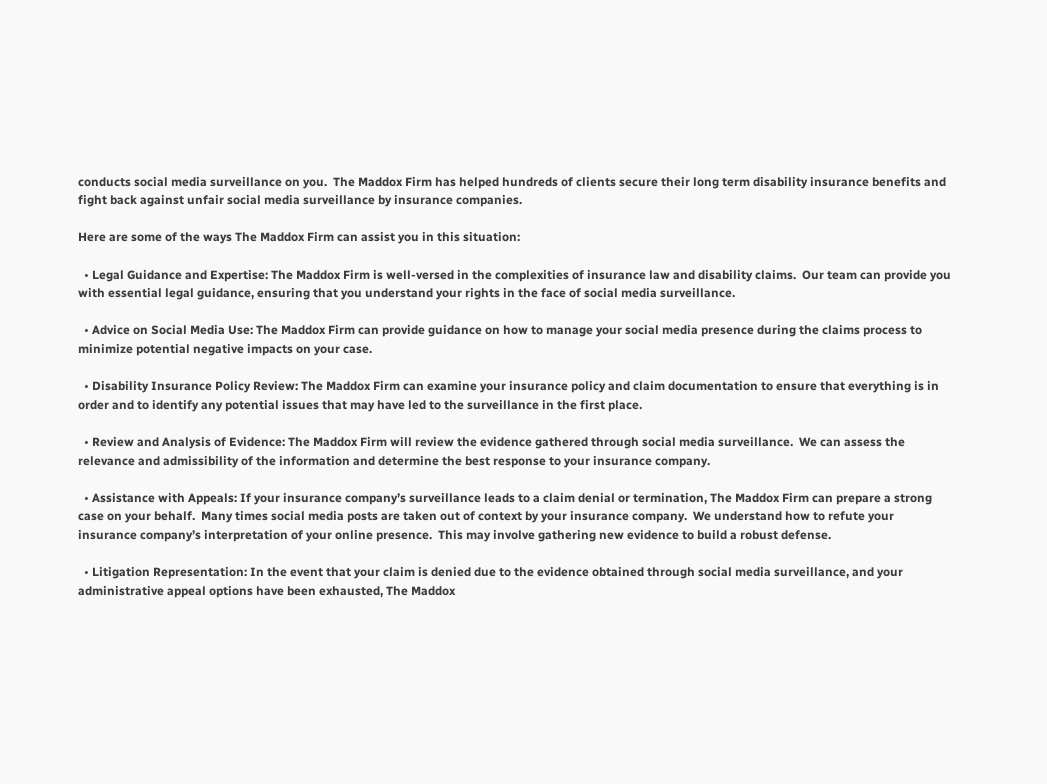conducts social media surveillance on you.  The Maddox Firm has helped hundreds of clients secure their long term disability insurance benefits and fight back against unfair social media surveillance by insurance companies.

Here are some of the ways The Maddox Firm can assist you in this situation:

  • Legal Guidance and Expertise: The Maddox Firm is well-versed in the complexities of insurance law and disability claims.  Our team can provide you with essential legal guidance, ensuring that you understand your rights in the face of social media surveillance.

  • Advice on Social Media Use: The Maddox Firm can provide guidance on how to manage your social media presence during the claims process to minimize potential negative impacts on your case.

  • Disability Insurance Policy Review: The Maddox Firm can examine your insurance policy and claim documentation to ensure that everything is in order and to identify any potential issues that may have led to the surveillance in the first place.

  • Review and Analysis of Evidence: The Maddox Firm will review the evidence gathered through social media surveillance.  We can assess the relevance and admissibility of the information and determine the best response to your insurance company.

  • Assistance with Appeals: If your insurance company’s surveillance leads to a claim denial or termination, The Maddox Firm can prepare a strong case on your behalf.  Many times social media posts are taken out of context by your insurance company.  We understand how to refute your insurance company’s interpretation of your online presence.  This may involve gathering new evidence to build a robust defense.

  • Litigation Representation: In the event that your claim is denied due to the evidence obtained through social media surveillance, and your administrative appeal options have been exhausted, The Maddox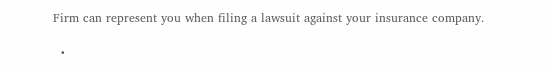Firm can represent you when filing a lawsuit against your insurance company.

  •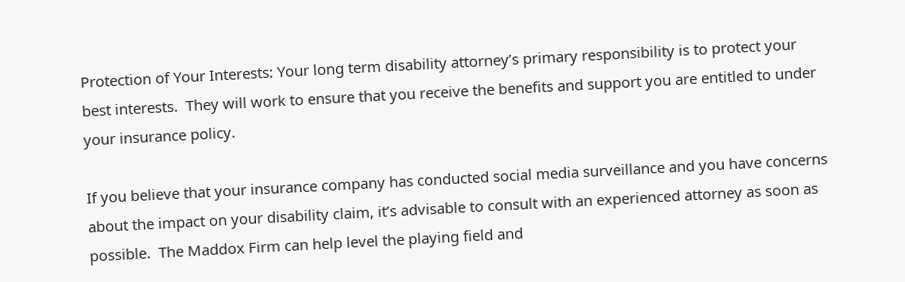Protection of Your Interests: Your long term disability attorney’s primary responsibility is to protect your best interests.  They will work to ensure that you receive the benefits and support you are entitled to under your insurance policy.

If you believe that your insurance company has conducted social media surveillance and you have concerns about the impact on your disability claim, it’s advisable to consult with an experienced attorney as soon as possible.  The Maddox Firm can help level the playing field and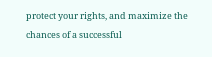protect your rights, and maximize the chances of a successful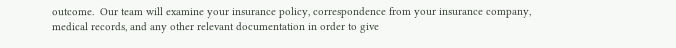outcome.  Our team will examine your insurance policy, correspondence from your insurance company, medical records, and any other relevant documentation in order to give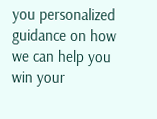you personalized guidance on how we can help you win your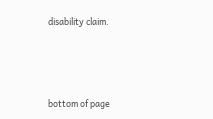disability claim.




bottom of page